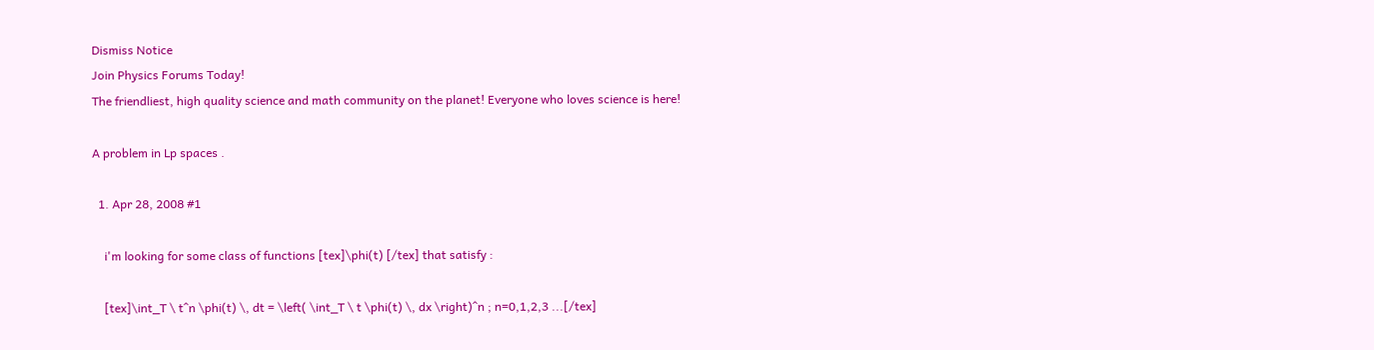Dismiss Notice
Join Physics Forums Today!
The friendliest, high quality science and math community on the planet! Everyone who loves science is here!

A problem in Lp spaces .

  1. Apr 28, 2008 #1

    i'm looking for some class of functions [tex]\phi(t) [/tex] that satisfy :

    [tex]\int_T \ t^n \phi(t) \, dt = \left( \int_T \ t \phi(t) \, dx \right)^n ; n=0,1,2,3 ...[/tex]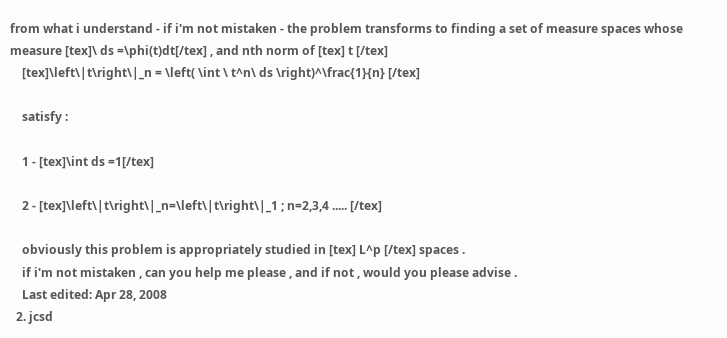from what i understand - if i'm not mistaken - the problem transforms to finding a set of measure spaces whose measure [tex]\ ds =\phi(t)dt[/tex] , and nth norm of [tex] t [/tex]
    [tex]\left\|t\right\|_n = \left( \int \ t^n\ ds \right)^\frac{1}{n} [/tex]

    satisfy :

    1 - [tex]\int ds =1[/tex]

    2 - [tex]\left\|t\right\|_n=\left\|t\right\|_1 ; n=2,3,4 ..... [/tex]

    obviously this problem is appropriately studied in [tex] L^p [/tex] spaces .
    if i'm not mistaken , can you help me please , and if not , would you please advise .
    Last edited: Apr 28, 2008
  2. jcsd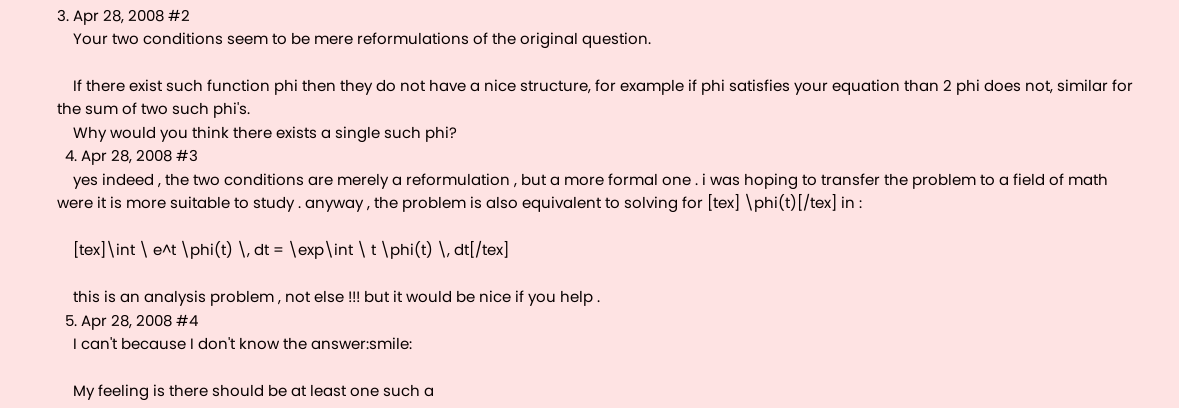3. Apr 28, 2008 #2
    Your two conditions seem to be mere reformulations of the original question.

    If there exist such function phi then they do not have a nice structure, for example if phi satisfies your equation than 2 phi does not, similar for the sum of two such phi's.
    Why would you think there exists a single such phi?
  4. Apr 28, 2008 #3
    yes indeed , the two conditions are merely a reformulation , but a more formal one . i was hoping to transfer the problem to a field of math were it is more suitable to study . anyway , the problem is also equivalent to solving for [tex] \phi(t)[/tex] in :

    [tex]\int \ e^t \phi(t) \, dt = \exp\int \ t \phi(t) \, dt[/tex]

    this is an analysis problem , not else !!! but it would be nice if you help .
  5. Apr 28, 2008 #4
    I can't because I don't know the answer:smile:

    My feeling is there should be at least one such a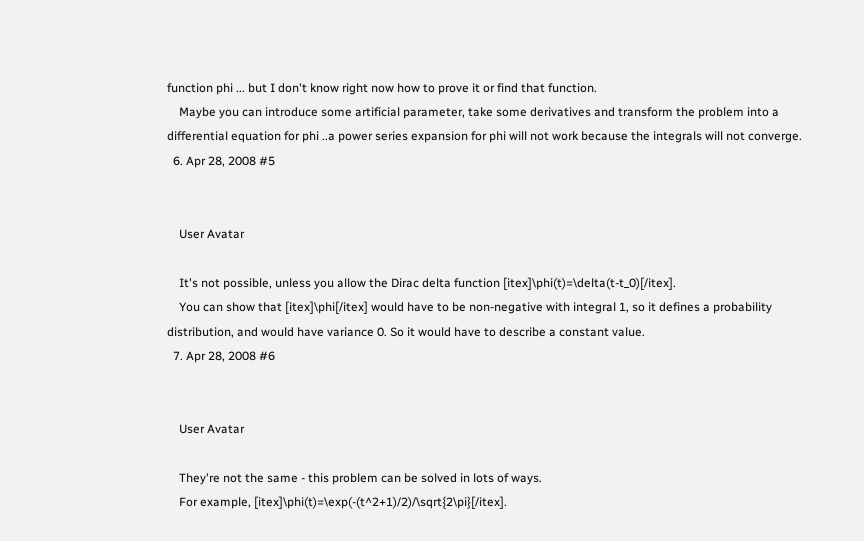function phi ... but I don't know right now how to prove it or find that function.
    Maybe you can introduce some artificial parameter, take some derivatives and transform the problem into a differential equation for phi ..a power series expansion for phi will not work because the integrals will not converge.
  6. Apr 28, 2008 #5


    User Avatar

    It's not possible, unless you allow the Dirac delta function [itex]\phi(t)=\delta(t-t_0)[/itex].
    You can show that [itex]\phi[/itex] would have to be non-negative with integral 1, so it defines a probability distribution, and would have variance 0. So it would have to describe a constant value.
  7. Apr 28, 2008 #6


    User Avatar

    They're not the same - this problem can be solved in lots of ways.
    For example, [itex]\phi(t)=\exp(-(t^2+1)/2)/\sqrt{2\pi}[/itex].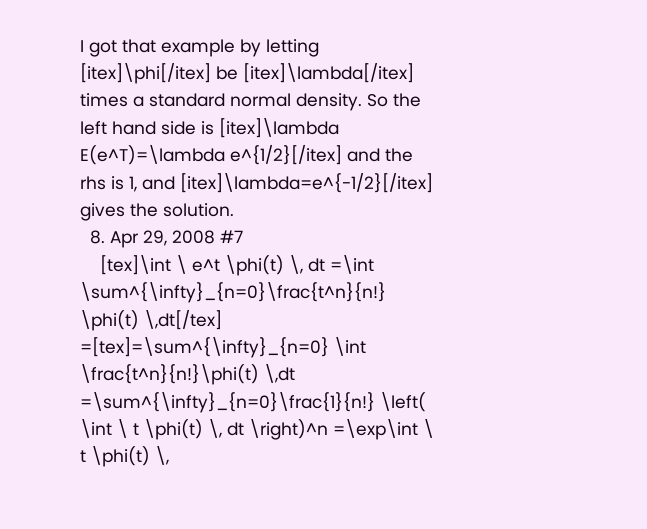I got that example by letting [itex]\phi[/itex] be [itex]\lambda[/itex] times a standard normal density. So the left hand side is [itex]\lambda E(e^T)=\lambda e^{1/2}[/itex] and the rhs is 1, and [itex]\lambda=e^{-1/2}[/itex] gives the solution.
  8. Apr 29, 2008 #7
    [tex]\int \ e^t \phi(t) \, dt =\int \sum^{\infty}_{n=0}\frac{t^n}{n!} \phi(t) \,dt[/tex] =[tex]=\sum^{\infty}_{n=0} \int \frac{t^n}{n!}\phi(t) \,dt =\sum^{\infty}_{n=0}\frac{1}{n!} \left( \int \ t \phi(t) \, dt \right)^n =\exp\int \ t \phi(t) \,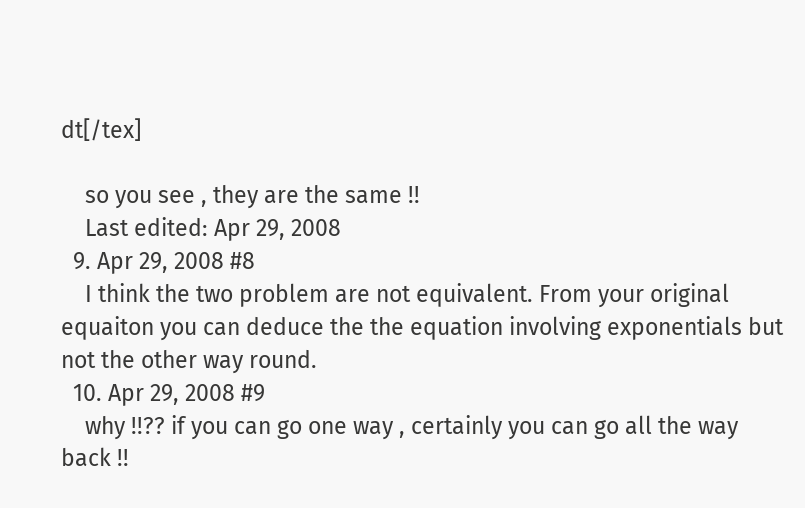dt[/tex]

    so you see , they are the same !!
    Last edited: Apr 29, 2008
  9. Apr 29, 2008 #8
    I think the two problem are not equivalent. From your original equaiton you can deduce the the equation involving exponentials but not the other way round.
  10. Apr 29, 2008 #9
    why !!?? if you can go one way , certainly you can go all the way back !!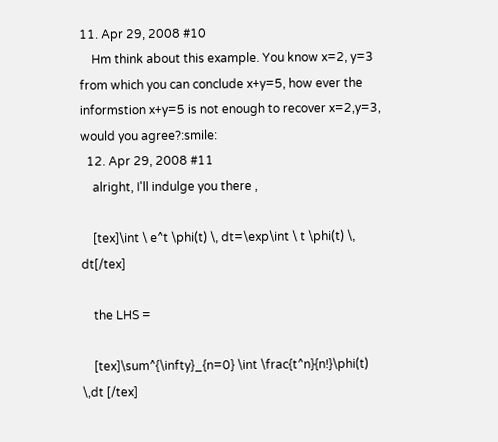11. Apr 29, 2008 #10
    Hm think about this example. You know x=2, y=3 from which you can conclude x+y=5, how ever the informstion x+y=5 is not enough to recover x=2,y=3, would you agree?:smile:
  12. Apr 29, 2008 #11
    alright, I'll indulge you there ,

    [tex]\int \ e^t \phi(t) \, dt=\exp\int \ t \phi(t) \, dt[/tex]

    the LHS =

    [tex]\sum^{\infty}_{n=0} \int \frac{t^n}{n!}\phi(t) \,dt [/tex]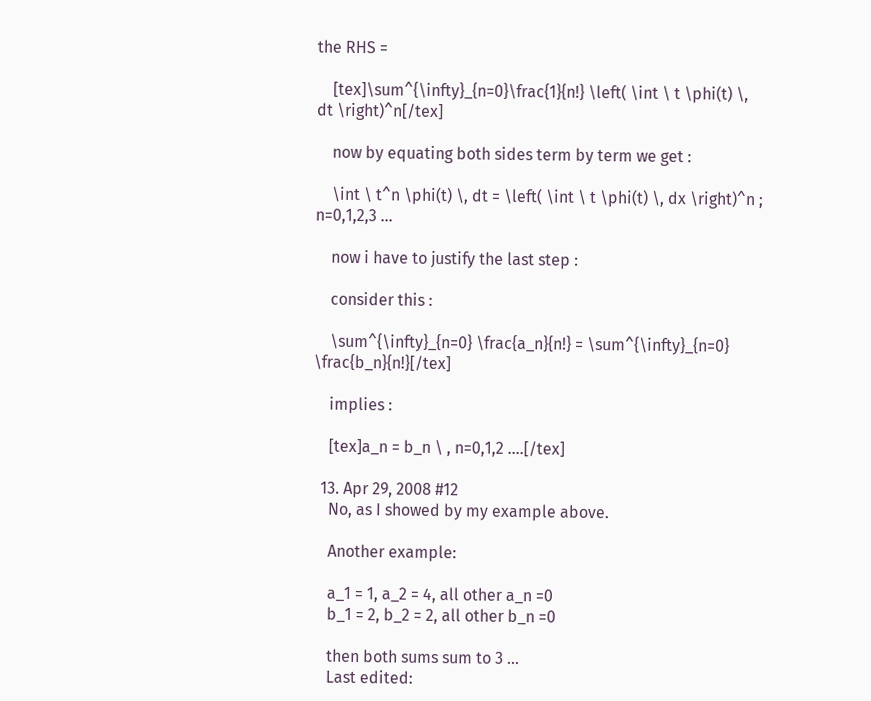the RHS =

    [tex]\sum^{\infty}_{n=0}\frac{1}{n!} \left( \int \ t \phi(t) \, dt \right)^n[/tex]

    now by equating both sides term by term we get :

    \int \ t^n \phi(t) \, dt = \left( \int \ t \phi(t) \, dx \right)^n ; n=0,1,2,3 ...

    now i have to justify the last step :

    consider this :

    \sum^{\infty}_{n=0} \frac{a_n}{n!} = \sum^{\infty}_{n=0} \frac{b_n}{n!}[/tex]

    implies :

    [tex]a_n = b_n \ , n=0,1,2 ....[/tex]

  13. Apr 29, 2008 #12
    No, as I showed by my example above.

    Another example:

    a_1 = 1, a_2 = 4, all other a_n =0
    b_1 = 2, b_2 = 2, all other b_n =0

    then both sums sum to 3 ...
    Last edited: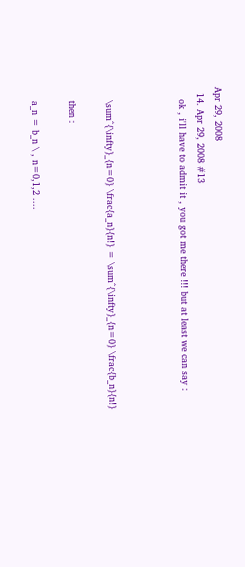Apr 29, 2008
  14. Apr 29, 2008 #13
    ok , i'll have to admit it , you got me there !!! but at least we can say :



    \sum^{\infty}_{n=0} \frac{a_n}{n!} = \sum^{\infty}_{n=0} \frac{b_n}{n!}

    then :

    a_n = b_n \ , n=0,1,2 ....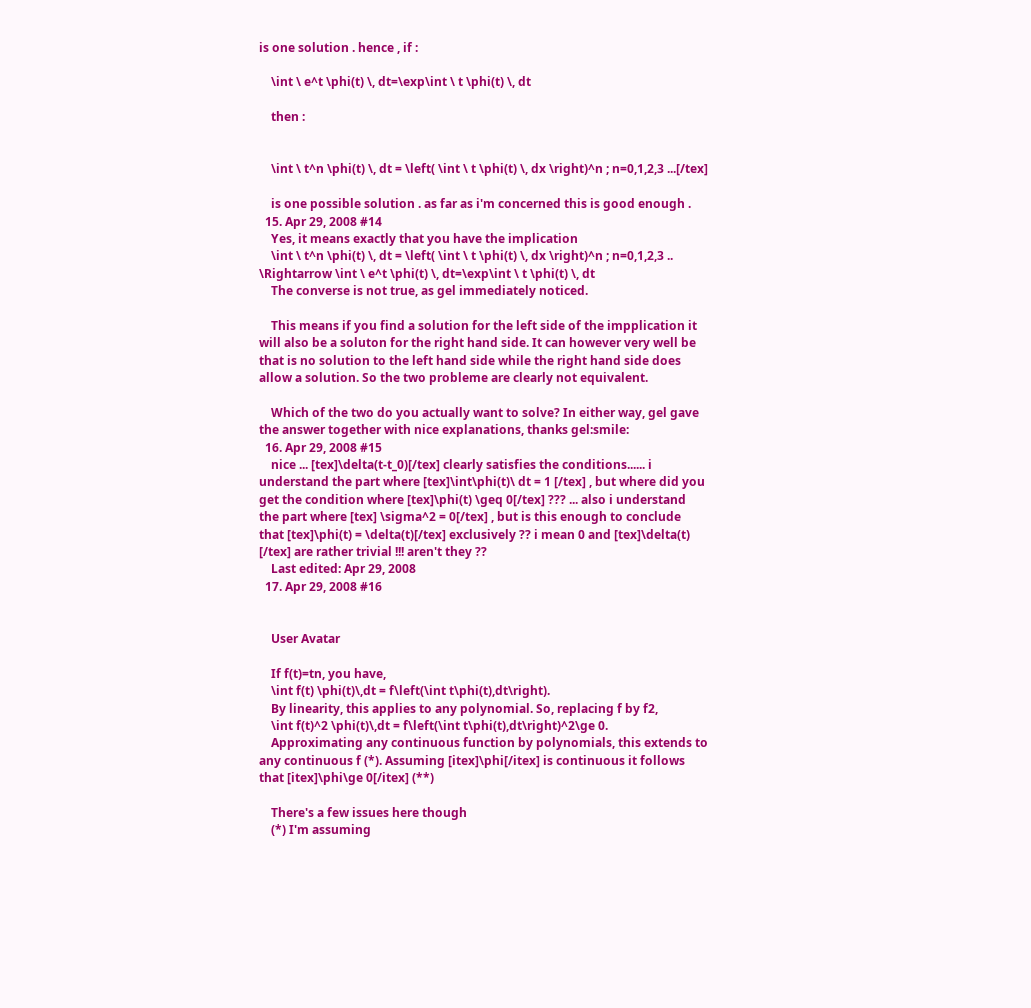is one solution . hence , if :

    \int \ e^t \phi(t) \, dt=\exp\int \ t \phi(t) \, dt

    then :


    \int \ t^n \phi(t) \, dt = \left( \int \ t \phi(t) \, dx \right)^n ; n=0,1,2,3 ...[/tex]

    is one possible solution . as far as i'm concerned this is good enough .
  15. Apr 29, 2008 #14
    Yes, it means exactly that you have the implication
    \int \ t^n \phi(t) \, dt = \left( \int \ t \phi(t) \, dx \right)^n ; n=0,1,2,3 .. \Rightarrow \int \ e^t \phi(t) \, dt=\exp\int \ t \phi(t) \, dt
    The converse is not true, as gel immediately noticed.

    This means if you find a solution for the left side of the impplication it will also be a soluton for the right hand side. It can however very well be that is no solution to the left hand side while the right hand side does allow a solution. So the two probleme are clearly not equivalent.

    Which of the two do you actually want to solve? In either way, gel gave the answer together with nice explanations, thanks gel:smile:
  16. Apr 29, 2008 #15
    nice ... [tex]\delta(t-t_0)[/tex] clearly satisfies the conditions...... i understand the part where [tex]\int\phi(t)\ dt = 1 [/tex] , but where did you get the condition where [tex]\phi(t) \geq 0[/tex] ??? ... also i understand the part where [tex] \sigma^2 = 0[/tex] , but is this enough to conclude that [tex]\phi(t) = \delta(t)[/tex] exclusively ?? i mean 0 and [tex]\delta(t) [/tex] are rather trivial !!! aren't they ??
    Last edited: Apr 29, 2008
  17. Apr 29, 2008 #16


    User Avatar

    If f(t)=tn, you have,
    \int f(t) \phi(t)\,dt = f\left(\int t\phi(t),dt\right).
    By linearity, this applies to any polynomial. So, replacing f by f2,
    \int f(t)^2 \phi(t)\,dt = f\left(\int t\phi(t),dt\right)^2\ge 0.
    Approximating any continuous function by polynomials, this extends to any continuous f (*). Assuming [itex]\phi[/itex] is continuous it follows that [itex]\phi\ge 0[/itex] (**)

    There's a few issues here though
    (*) I'm assuming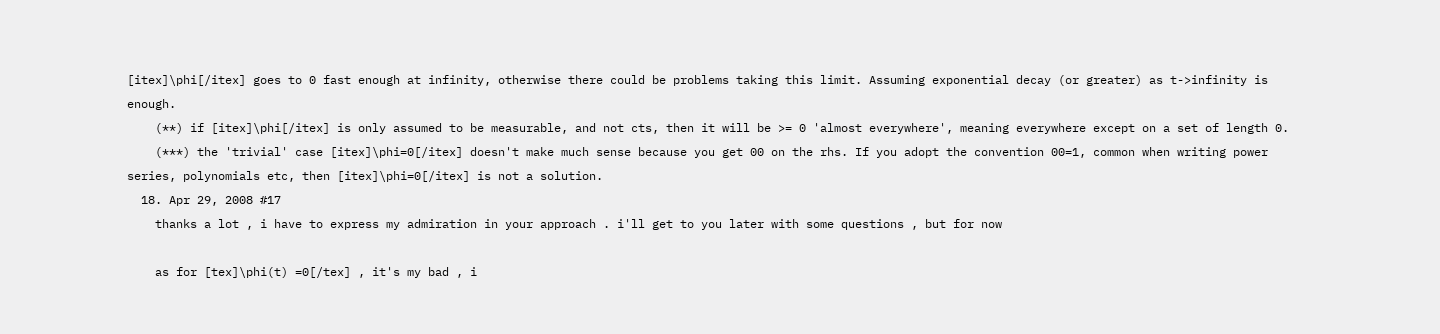[itex]\phi[/itex] goes to 0 fast enough at infinity, otherwise there could be problems taking this limit. Assuming exponential decay (or greater) as t->infinity is enough.
    (**) if [itex]\phi[/itex] is only assumed to be measurable, and not cts, then it will be >= 0 'almost everywhere', meaning everywhere except on a set of length 0.
    (***) the 'trivial' case [itex]\phi=0[/itex] doesn't make much sense because you get 00 on the rhs. If you adopt the convention 00=1, common when writing power series, polynomials etc, then [itex]\phi=0[/itex] is not a solution.
  18. Apr 29, 2008 #17
    thanks a lot , i have to express my admiration in your approach . i'll get to you later with some questions , but for now

    as for [tex]\phi(t) =0[/tex] , it's my bad , i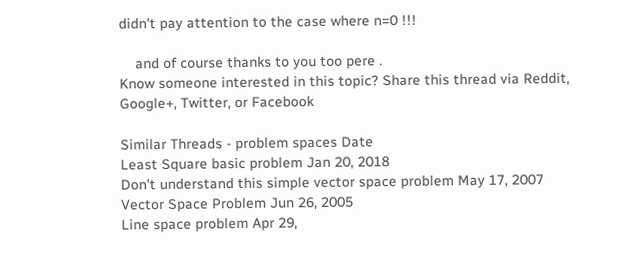didn't pay attention to the case where n=0 !!!

    and of course thanks to you too pere .
Know someone interested in this topic? Share this thread via Reddit, Google+, Twitter, or Facebook

Similar Threads - problem spaces Date
Least Square basic problem Jan 20, 2018
Don't understand this simple vector space problem May 17, 2007
Vector Space Problem Jun 26, 2005
Line space problem Apr 29,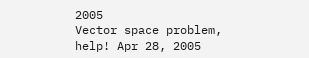2005
Vector space problem, help! Apr 28, 2005